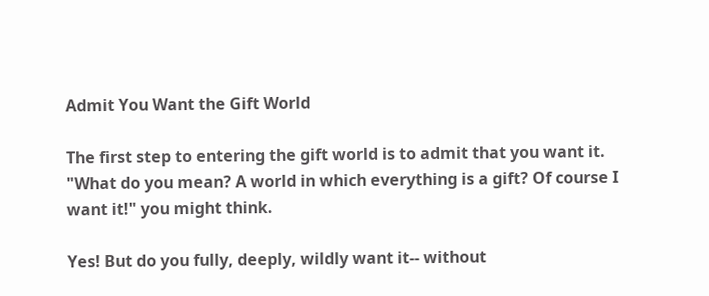Admit You Want the Gift World

The first step to entering the gift world is to admit that you want it.  "What do you mean? A world in which everything is a gift? Of course I want it!" you might think.

Yes! But do you fully, deeply, wildly want it-- without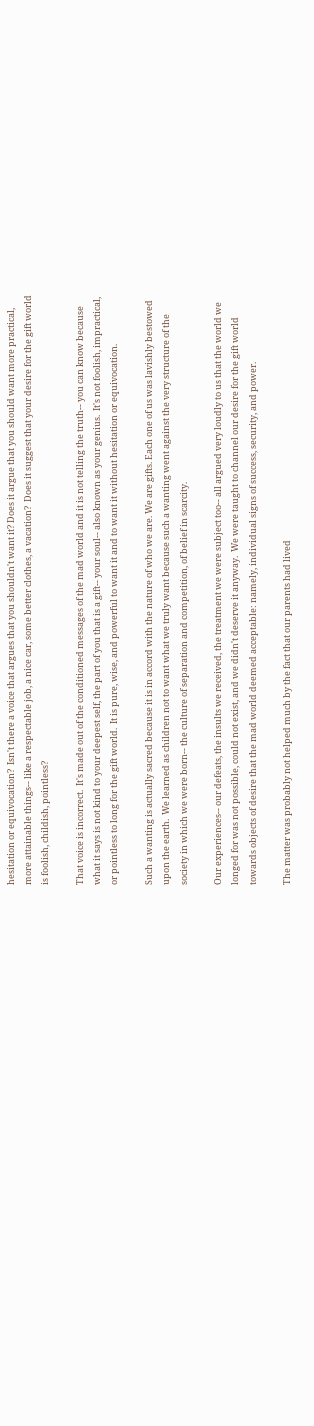hesitation or equivocation?  Isn't there a voice that argues that you shouldn't want it? Does it argue that you should want more practical, more attainable things-- like a respectable job, a nice car, some better clothes, a vacation?  Does it suggest that your desire for the gift world is foolish, childish, pointless?

That voice is incorrect.  It's made out of the conditioned messages of the mad world and it is not telling the truth-- you can know because what it says is not kind to your deepest self, the part of you that is a gift-- your soul-- also known as your genius.  It's not foolish, impractical, or pointless to long for the gift world.  It is pure, wise, and powerful to want it and to want it without hesitation or equivocation.

Such a wanting is actually sacred because it is in accord with the nature of who we are. We are gifts. Each one of us was lavishly bestowed upon the earth.  We learned as children not to want what we truly want because such a wanting went against the very structure of the society in which we were born-- the culture of separation and competition, of belief in scarcity.

Our experiences-- our defeats, the insults we received, the treatment we were subject too-- all argued very loudly to us that the world we longed for was not possible, could not exist, and we didn't deserve it anyway.  We were taught to channel our desire for the gift world towards objects of desire that the mad world deemed acceptable: namely, individual signs of success, security, and power.

The matter was probably not helped much by the fact that our parents had lived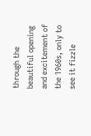through the beautiful opening and excitement of the 1960s, only to see it fizzle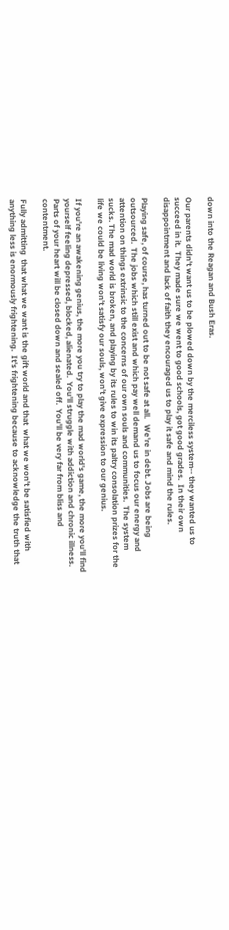down into the Reagan and Bush Eras.

Our parents didn't want us to be plowed down by the merciless system-- they wanted us to succeed in it.  They made sure we went to good schools, got good grades.  In their own disappointment and lack of faith they encouraged us to play it safe and mind the rules.

Playing safe, of course, has turned out to be not safe at all.   We're in debt. Jobs are being outsourced.  The jobs which still exist and which pay well demand us to focus our energy and attention on things extrinsic to the concerns of our own souls and communities.  The system sucks. The mad world is broken, and playing by its rules to win its paltry consolation prizes for the life we could be living won't satisfy our souls, won't give expression to our genius.

If you're an awakening genius, the more you try to play the mad world's game, the more you'll find yourself feeling depressed, blocked, alienated.  You'll struggle with addiction and chronic illness.  Parts of your heart will be closed down and sealed off.  You'll be very far from bliss and contentment.

Fully admitting  that what we want is the gift world and that  what we won't be satisfied with anything less is enormously frightening.  It's frightening because to acknowledge the truth that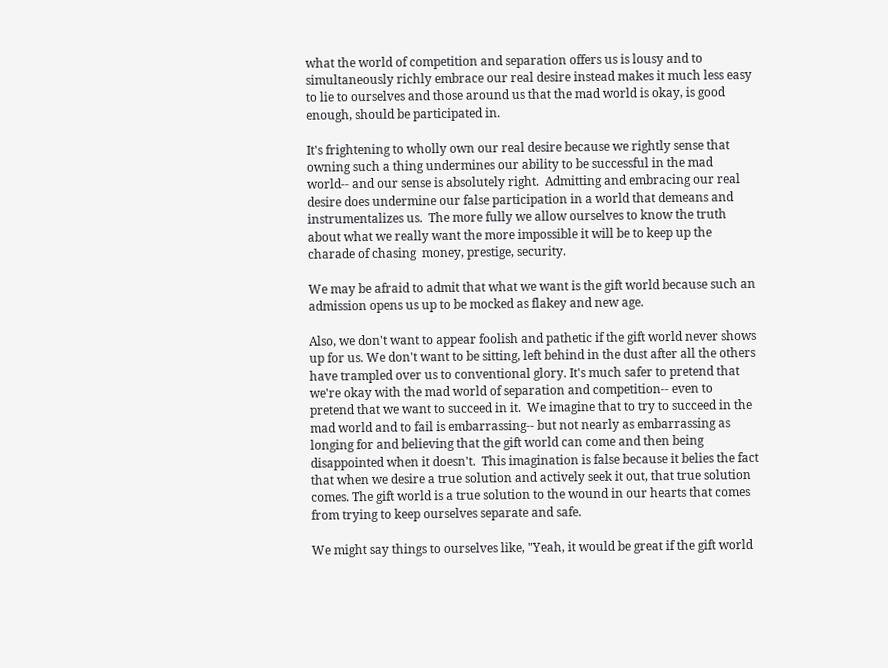what the world of competition and separation offers us is lousy and to simultaneously richly embrace our real desire instead makes it much less easy to lie to ourselves and those around us that the mad world is okay, is good enough, should be participated in.

It's frightening to wholly own our real desire because we rightly sense that owning such a thing undermines our ability to be successful in the mad world-- and our sense is absolutely right.  Admitting and embracing our real desire does undermine our false participation in a world that demeans and instrumentalizes us.  The more fully we allow ourselves to know the truth about what we really want the more impossible it will be to keep up the charade of chasing  money, prestige, security.

We may be afraid to admit that what we want is the gift world because such an admission opens us up to be mocked as flakey and new age.

Also, we don't want to appear foolish and pathetic if the gift world never shows up for us. We don't want to be sitting, left behind in the dust after all the others have trampled over us to conventional glory. It's much safer to pretend that we're okay with the mad world of separation and competition-- even to pretend that we want to succeed in it.  We imagine that to try to succeed in the mad world and to fail is embarrassing-- but not nearly as embarrassing as longing for and believing that the gift world can come and then being disappointed when it doesn't.  This imagination is false because it belies the fact that when we desire a true solution and actively seek it out, that true solution comes. The gift world is a true solution to the wound in our hearts that comes from trying to keep ourselves separate and safe.

We might say things to ourselves like, "Yeah, it would be great if the gift world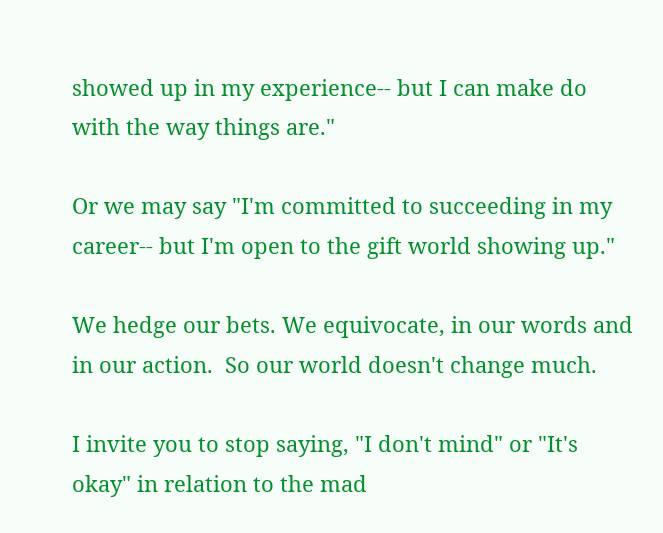showed up in my experience-- but I can make do with the way things are."

Or we may say "I'm committed to succeeding in my career-- but I'm open to the gift world showing up."

We hedge our bets. We equivocate, in our words and in our action.  So our world doesn't change much.

I invite you to stop saying, "I don't mind" or "It's okay" in relation to the mad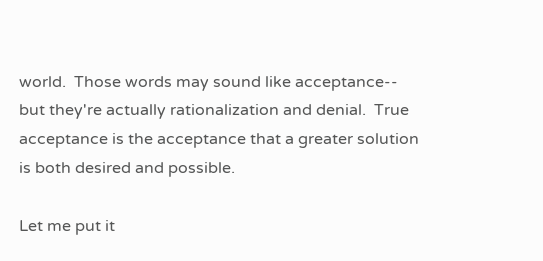world.  Those words may sound like acceptance-- but they're actually rationalization and denial.  True acceptance is the acceptance that a greater solution is both desired and possible.

Let me put it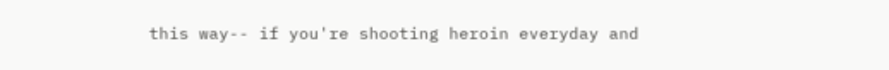this way-- if you're shooting heroin everyday and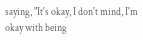saying, "It's okay, I don't mind, I'm okay with being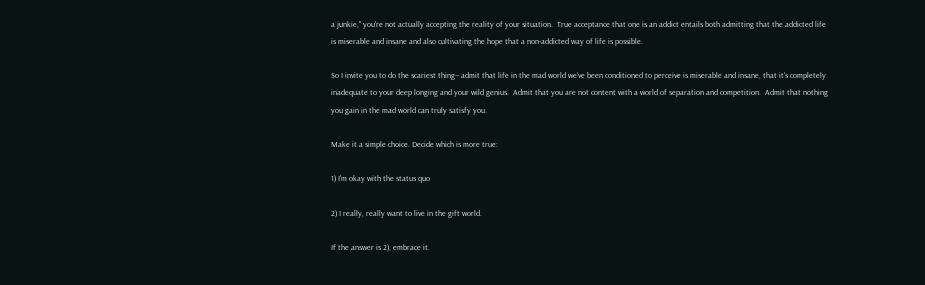a junkie," you're not actually accepting the reality of your situation.  True acceptance that one is an addict entails both admitting that the addicted life is miserable and insane and also cultivating the hope that a non-addicted way of life is possible.

So I invite you to do the scariest thing-- admit that life in the mad world we've been conditioned to perceive is miserable and insane, that it's completely inadequate to your deep longing and your wild genius.  Admit that you are not content with a world of separation and competition.  Admit that nothing you gain in the mad world can truly satisfy you.

Make it a simple choice. Decide which is more true:

1) I'm okay with the status quo

2) I really, really want to live in the gift world.

If the answer is 2), embrace it.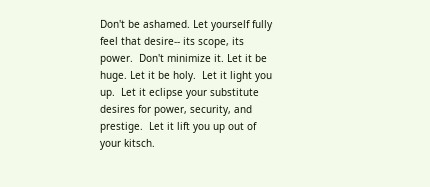Don't be ashamed. Let yourself fully feel that desire-- its scope, its power.  Don't minimize it. Let it be huge. Let it be holy.  Let it light you up.  Let it eclipse your substitute desires for power, security, and prestige.  Let it lift you up out of your kitsch.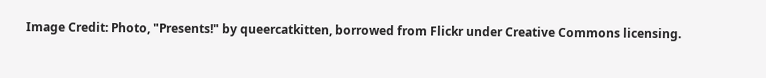Image Credit: Photo, "Presents!" by queercatkitten, borrowed from Flickr under Creative Commons licensing.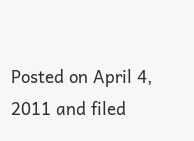Posted on April 4, 2011 and filed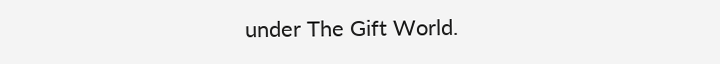under The Gift World.